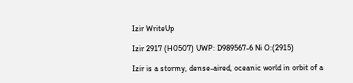Izir WriteUp

Izir 2917 (H0507) UWP: D989567-6 Ni O:(2915)

Izir is a stormy, dense-aired, oceanic world in orbit of a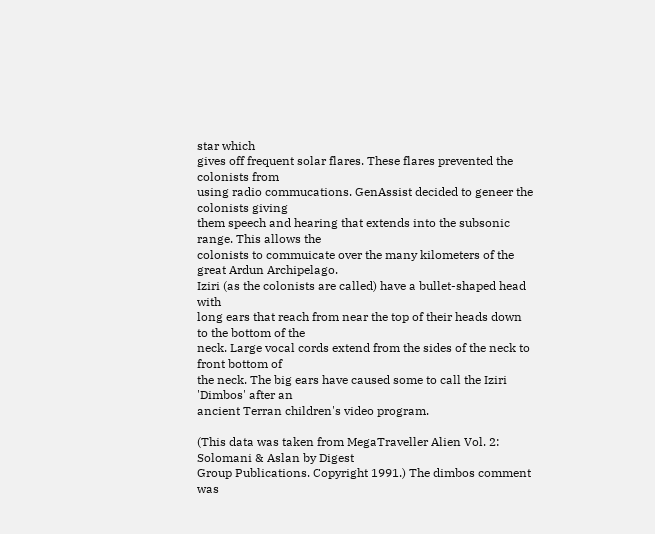star which
gives off frequent solar flares. These flares prevented the colonists from
using radio commucations. GenAssist decided to geneer the colonists giving
them speech and hearing that extends into the subsonic range. This allows the
colonists to commuicate over the many kilometers of the great Ardun Archipelago.
Iziri (as the colonists are called) have a bullet-shaped head with
long ears that reach from near the top of their heads down to the bottom of the
neck. Large vocal cords extend from the sides of the neck to front bottom of
the neck. The big ears have caused some to call the Iziri 'Dimbos' after an
ancient Terran children's video program.

(This data was taken from MegaTraveller Alien Vol. 2: Solomani & Aslan by Digest
Group Publications. Copyright 1991.) The dimbos comment was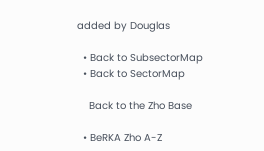added by Douglas

  • Back to SubsectorMap
  • Back to SectorMap

    Back to the Zho Base

  • BeRKA Zho A-Z